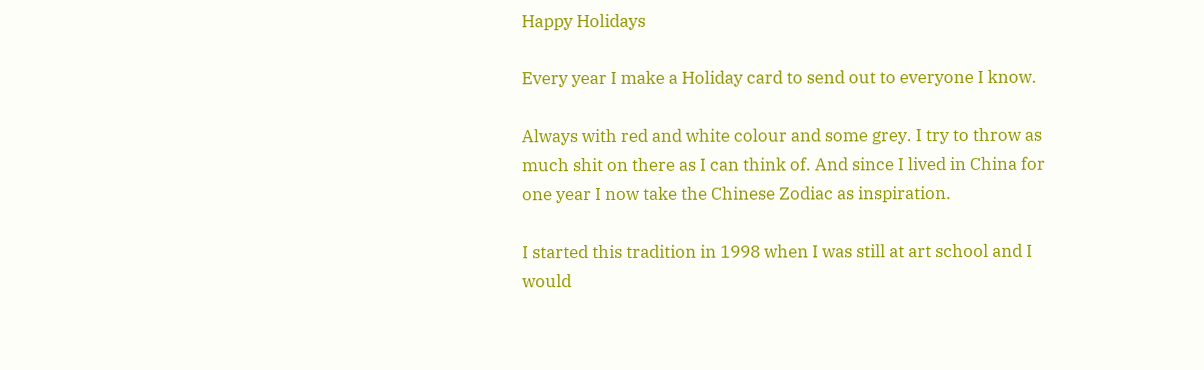Happy Holidays

Every year I make a Holiday card to send out to everyone I know.

Always with red and white colour and some grey. I try to throw as much shit on there as I can think of. And since I lived in China for one year I now take the Chinese Zodiac as inspiration.

I started this tradition in 1998 when I was still at art school and I would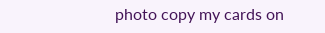photo copy my cards on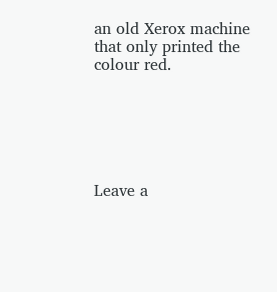an old Xerox machine that only printed the colour red.






Leave a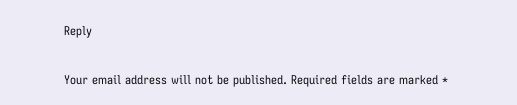Reply

Your email address will not be published. Required fields are marked *